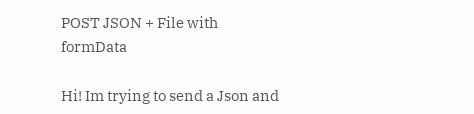POST JSON + File with formData

Hi! Im trying to send a Json and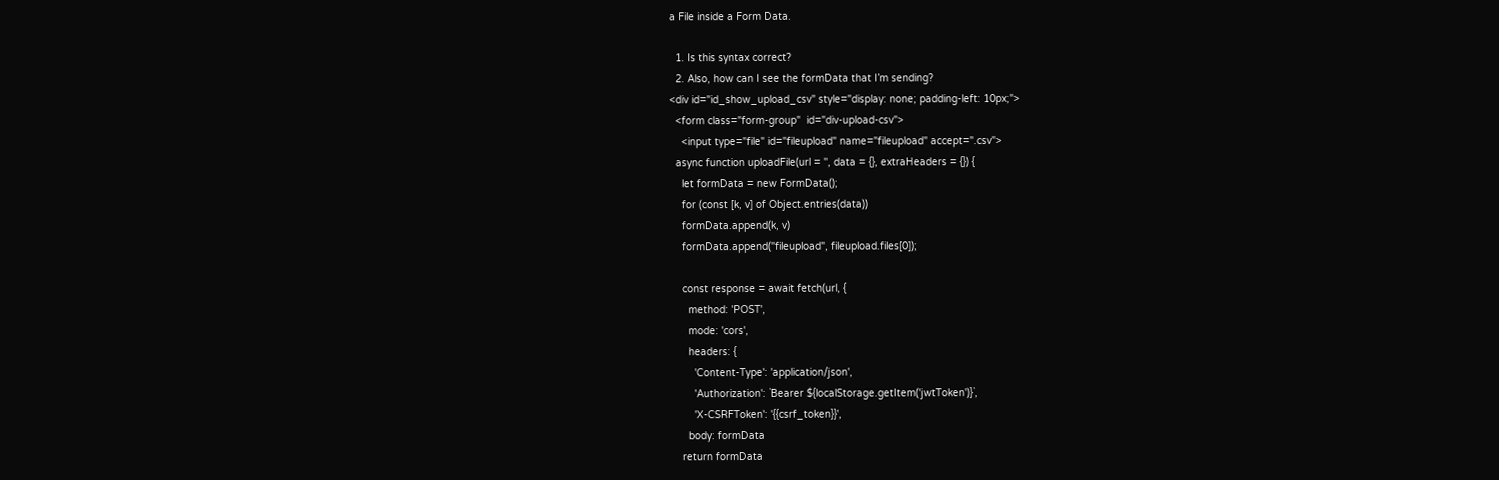a File inside a Form Data.

  1. Is this syntax correct?
  2. Also, how can I see the formData that I’m sending?
<div id="id_show_upload_csv" style="display: none; padding-left: 10px;">
  <form class="form-group"  id="div-upload-csv">
    <input type="file" id="fileupload" name="fileupload" accept=".csv">
  async function uploadFile(url = '', data = {}, extraHeaders = {}) {
    let formData = new FormData();
    for (const [k, v] of Object.entries(data))
    formData.append(k, v)
    formData.append("fileupload", fileupload.files[0]);

    const response = await fetch(url, {
      method: 'POST',
      mode: 'cors',
      headers: {
        'Content-Type': 'application/json',
        'Authorization': `Bearer ${localStorage.getItem('jwtToken')}`,
        'X-CSRFToken': '{{csrf_token}}',
      body: formData
    return formData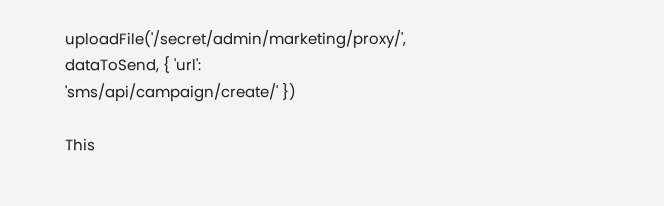uploadFile('/secret/admin/marketing/proxy/', dataToSend, { 'url': 'sms/api/campaign/create/' })

This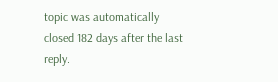topic was automatically closed 182 days after the last reply.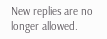New replies are no longer allowed.